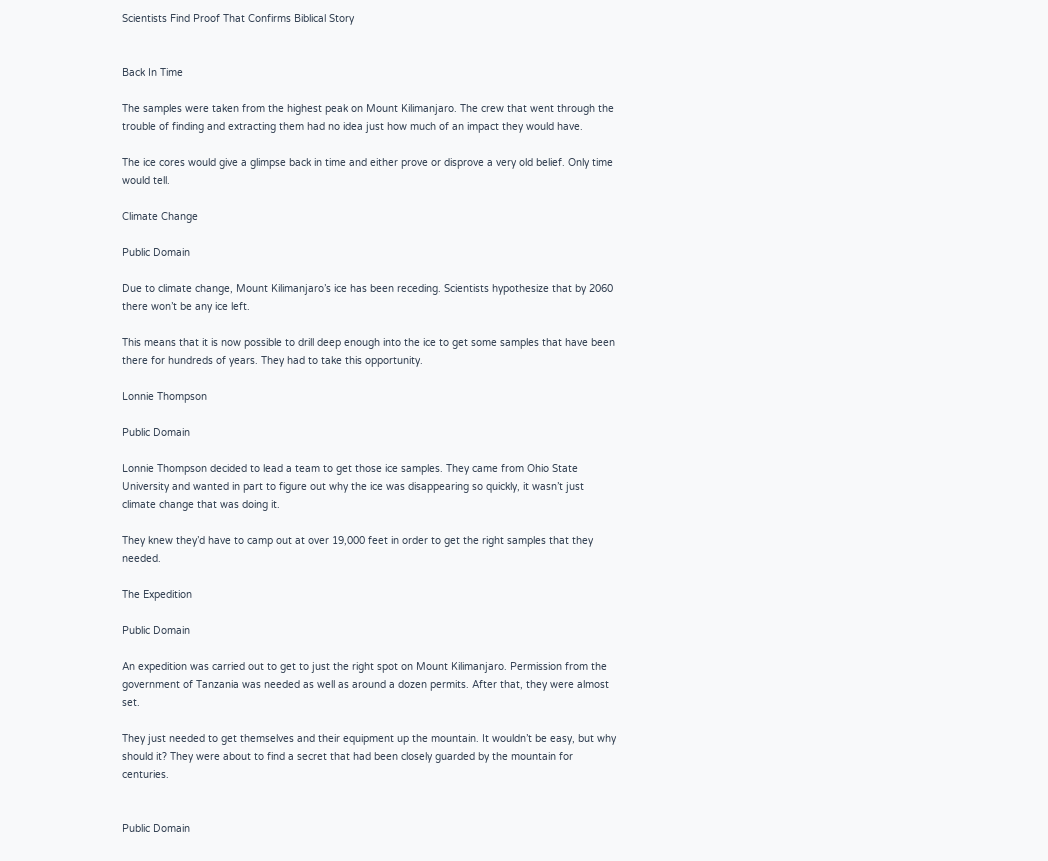Scientists Find Proof That Confirms Biblical Story


Back In Time

The samples were taken from the highest peak on Mount Kilimanjaro. The crew that went through the trouble of finding and extracting them had no idea just how much of an impact they would have.

The ice cores would give a glimpse back in time and either prove or disprove a very old belief. Only time would tell.

Climate Change

Public Domain

Due to climate change, Mount Kilimanjaro’s ice has been receding. Scientists hypothesize that by 2060 there won’t be any ice left.

This means that it is now possible to drill deep enough into the ice to get some samples that have been there for hundreds of years. They had to take this opportunity.

Lonnie Thompson

Public Domain

Lonnie Thompson decided to lead a team to get those ice samples. They came from Ohio State University and wanted in part to figure out why the ice was disappearing so quickly, it wasn’t just climate change that was doing it.

They knew they’d have to camp out at over 19,000 feet in order to get the right samples that they needed.

The Expedition

Public Domain

An expedition was carried out to get to just the right spot on Mount Kilimanjaro. Permission from the government of Tanzania was needed as well as around a dozen permits. After that, they were almost set.

They just needed to get themselves and their equipment up the mountain. It wouldn’t be easy, but why should it? They were about to find a secret that had been closely guarded by the mountain for centuries.


Public Domain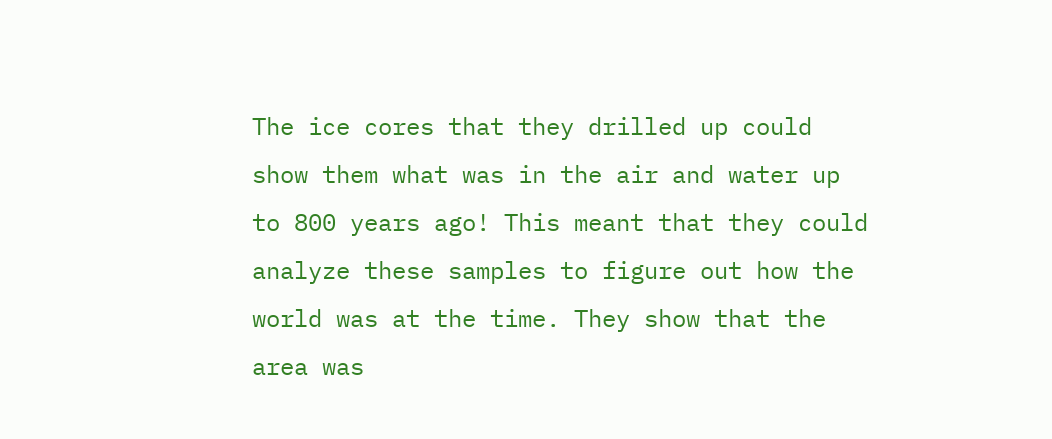The ice cores that they drilled up could show them what was in the air and water up to 800 years ago! This meant that they could analyze these samples to figure out how the world was at the time. They show that the area was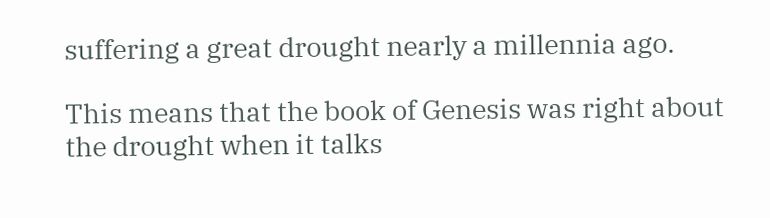suffering a great drought nearly a millennia ago.

This means that the book of Genesis was right about the drought when it talks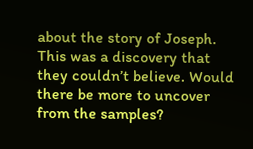about the story of Joseph. This was a discovery that they couldn’t believe. Would there be more to uncover from the samples?